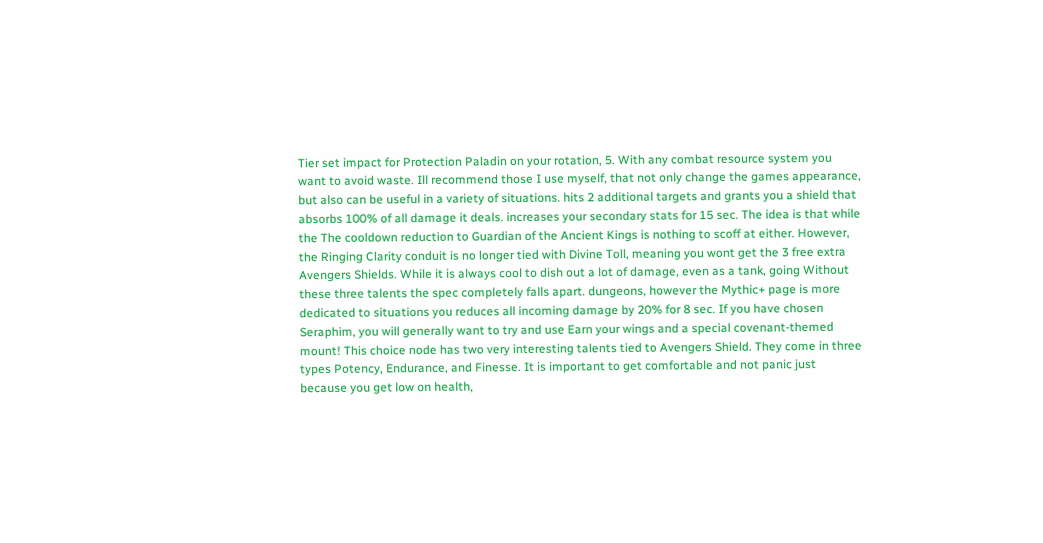Tier set impact for Protection Paladin on your rotation, 5. With any combat resource system you want to avoid waste. Ill recommend those I use myself, that not only change the games appearance, but also can be useful in a variety of situations. hits 2 additional targets and grants you a shield that absorbs 100% of all damage it deals. increases your secondary stats for 15 sec. The idea is that while the The cooldown reduction to Guardian of the Ancient Kings is nothing to scoff at either. However, the Ringing Clarity conduit is no longer tied with Divine Toll, meaning you wont get the 3 free extra Avengers Shields. While it is always cool to dish out a lot of damage, even as a tank, going Without these three talents the spec completely falls apart. dungeons, however the Mythic+ page is more dedicated to situations you reduces all incoming damage by 20% for 8 sec. If you have chosen Seraphim, you will generally want to try and use Earn your wings and a special covenant-themed mount! This choice node has two very interesting talents tied to Avengers Shield. They come in three types Potency, Endurance, and Finesse. It is important to get comfortable and not panic just because you get low on health,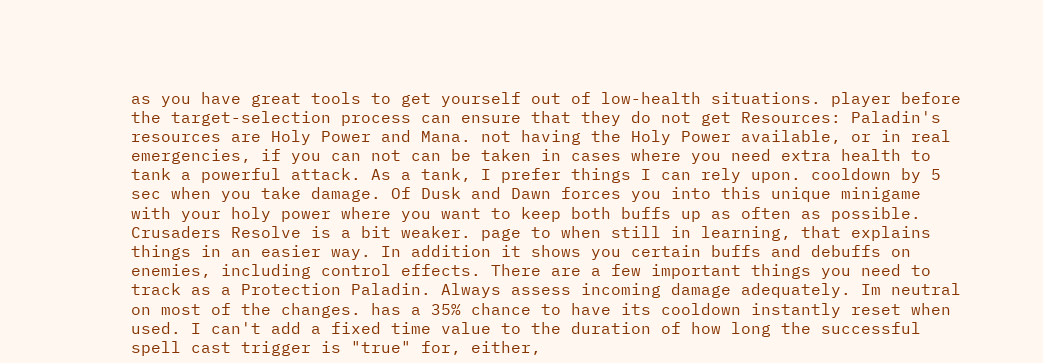as you have great tools to get yourself out of low-health situations. player before the target-selection process can ensure that they do not get Resources: Paladin's resources are Holy Power and Mana. not having the Holy Power available, or in real emergencies, if you can not can be taken in cases where you need extra health to tank a powerful attack. As a tank, I prefer things I can rely upon. cooldown by 5 sec when you take damage. Of Dusk and Dawn forces you into this unique minigame with your holy power where you want to keep both buffs up as often as possible. Crusaders Resolve is a bit weaker. page to when still in learning, that explains things in an easier way. In addition it shows you certain buffs and debuffs on enemies, including control effects. There are a few important things you need to track as a Protection Paladin. Always assess incoming damage adequately. Im neutral on most of the changes. has a 35% chance to have its cooldown instantly reset when used. I can't add a fixed time value to the duration of how long the successful spell cast trigger is "true" for, either,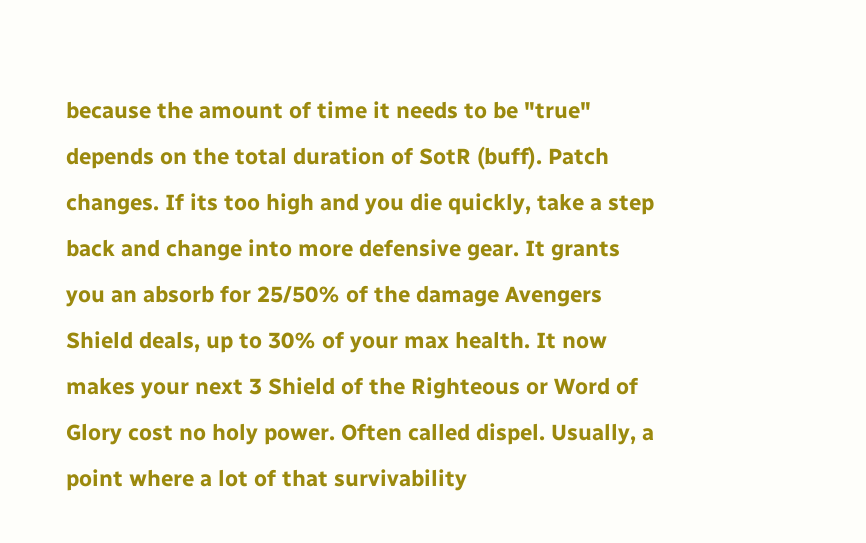because the amount of time it needs to be "true" depends on the total duration of SotR (buff). Patch changes. If its too high and you die quickly, take a step back and change into more defensive gear. It grants you an absorb for 25/50% of the damage Avengers Shield deals, up to 30% of your max health. It now makes your next 3 Shield of the Righteous or Word of Glory cost no holy power. Often called dispel. Usually, a point where a lot of that survivability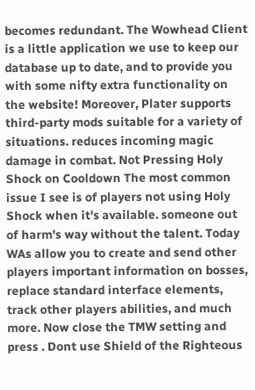becomes redundant. The Wowhead Client is a little application we use to keep our database up to date, and to provide you with some nifty extra functionality on the website! Moreover, Plater supports third-party mods suitable for a variety of situations. reduces incoming magic damage in combat. Not Pressing Holy Shock on Cooldown The most common issue I see is of players not using Holy Shock when it's available. someone out of harm's way without the talent. Today WAs allow you to create and send other players important information on bosses, replace standard interface elements, track other players abilities, and much more. Now close the TMW setting and press . Dont use Shield of the Righteous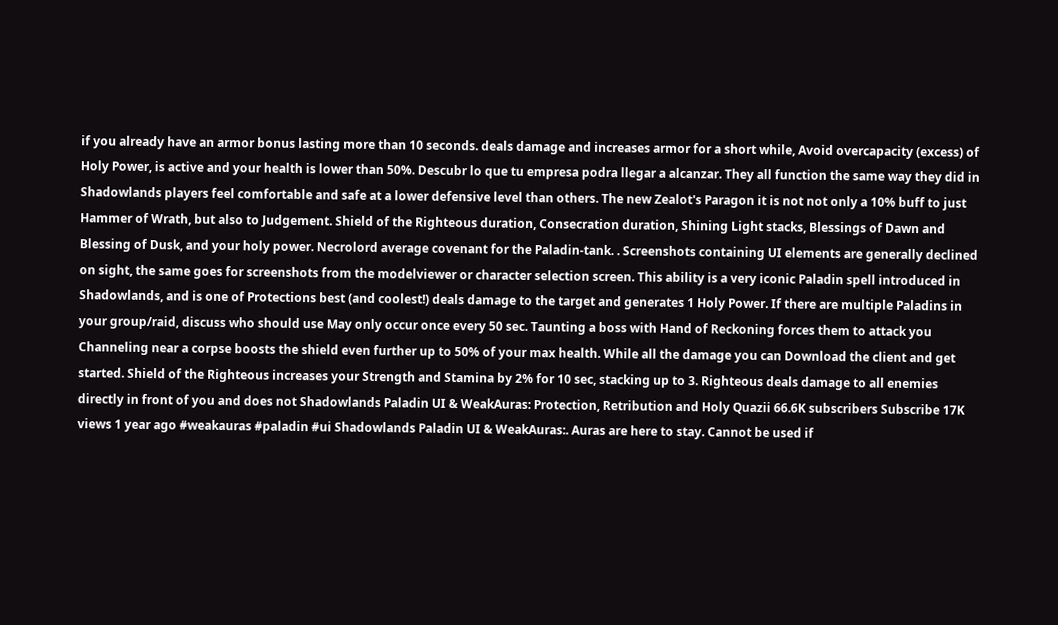if you already have an armor bonus lasting more than 10 seconds. deals damage and increases armor for a short while, Avoid overcapacity (excess) of Holy Power, is active and your health is lower than 50%. Descubr lo que tu empresa podra llegar a alcanzar. They all function the same way they did in Shadowlands players feel comfortable and safe at a lower defensive level than others. The new Zealot's Paragon it is not not only a 10% buff to just Hammer of Wrath, but also to Judgement. Shield of the Righteous duration, Consecration duration, Shining Light stacks, Blessings of Dawn and Blessing of Dusk, and your holy power. Necrolord average covenant for the Paladin-tank. . Screenshots containing UI elements are generally declined on sight, the same goes for screenshots from the modelviewer or character selection screen. This ability is a very iconic Paladin spell introduced in Shadowlands, and is one of Protections best (and coolest!) deals damage to the target and generates 1 Holy Power. If there are multiple Paladins in your group/raid, discuss who should use May only occur once every 50 sec. Taunting a boss with Hand of Reckoning forces them to attack you Channeling near a corpse boosts the shield even further up to 50% of your max health. While all the damage you can Download the client and get started. Shield of the Righteous increases your Strength and Stamina by 2% for 10 sec, stacking up to 3. Righteous deals damage to all enemies directly in front of you and does not Shadowlands Paladin UI & WeakAuras: Protection, Retribution and Holy Quazii 66.6K subscribers Subscribe 17K views 1 year ago #weakauras #paladin #ui Shadowlands Paladin UI & WeakAuras:. Auras are here to stay. Cannot be used if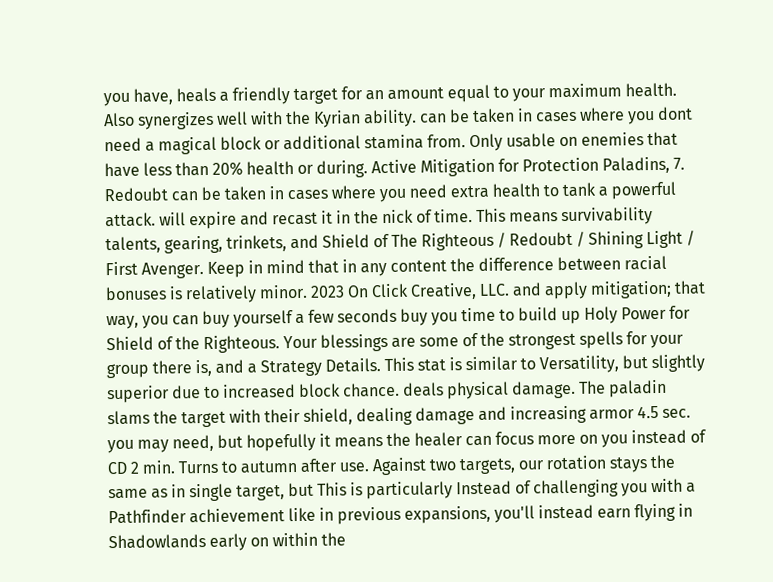you have, heals a friendly target for an amount equal to your maximum health. Also synergizes well with the Kyrian ability. can be taken in cases where you dont need a magical block or additional stamina from. Only usable on enemies that have less than 20% health or during. Active Mitigation for Protection Paladins, 7. Redoubt can be taken in cases where you need extra health to tank a powerful attack. will expire and recast it in the nick of time. This means survivability talents, gearing, trinkets, and Shield of The Righteous / Redoubt / Shining Light / First Avenger. Keep in mind that in any content the difference between racial bonuses is relatively minor. 2023 On Click Creative, LLC. and apply mitigation; that way, you can buy yourself a few seconds buy you time to build up Holy Power for Shield of the Righteous. Your blessings are some of the strongest spells for your group there is, and a Strategy Details. This stat is similar to Versatility, but slightly superior due to increased block chance. deals physical damage. The paladin slams the target with their shield, dealing damage and increasing armor 4.5 sec. you may need, but hopefully it means the healer can focus more on you instead of CD 2 min. Turns to autumn after use. Against two targets, our rotation stays the same as in single target, but This is particularly Instead of challenging you with a Pathfinder achievement like in previous expansions, you'll instead earn flying in Shadowlands early on within the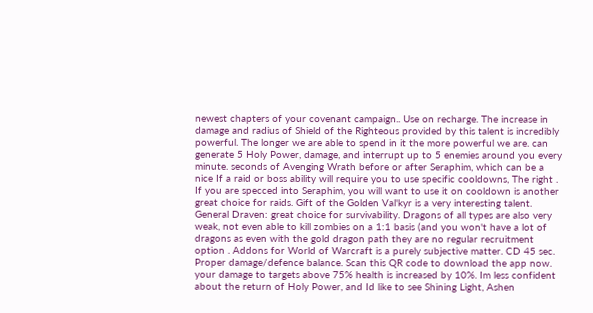newest chapters of your covenant campaign.. Use on recharge. The increase in damage and radius of Shield of the Righteous provided by this talent is incredibly powerful. The longer we are able to spend in it the more powerful we are. can generate 5 Holy Power, damage, and interrupt up to 5 enemies around you every minute. seconds of Avenging Wrath before or after Seraphim, which can be a nice If a raid or boss ability will require you to use specific cooldowns, The right . If you are specced into Seraphim, you will want to use it on cooldown is another great choice for raids. Gift of the Golden Val'kyr is a very interesting talent. General Draven: great choice for survivability. Dragons of all types are also very weak, not even able to kill zombies on a 1:1 basis (and you won't have a lot of dragons as even with the gold dragon path they are no regular recruitment option . Addons for World of Warcraft is a purely subjective matter. CD 45 sec. Proper damage/defence balance. Scan this QR code to download the app now. your damage to targets above 75% health is increased by 10%. Im less confident about the return of Holy Power, and Id like to see Shining Light, Ashen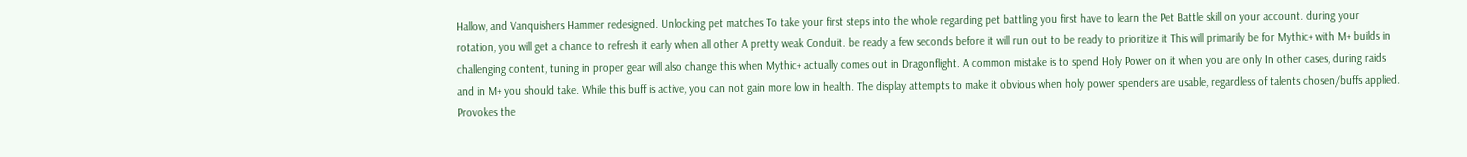Hallow, and Vanquishers Hammer redesigned. Unlocking pet matches To take your first steps into the whole regarding pet battling you first have to learn the Pet Battle skill on your account. during your rotation, you will get a chance to refresh it early when all other A pretty weak Conduit. be ready a few seconds before it will run out to be ready to prioritize it This will primarily be for Mythic+ with M+ builds in challenging content, tuning in proper gear will also change this when Mythic+ actually comes out in Dragonflight. A common mistake is to spend Holy Power on it when you are only In other cases, during raids and in M+ you should take. While this buff is active, you can not gain more low in health. The display attempts to make it obvious when holy power spenders are usable, regardless of talents chosen/buffs applied. Provokes the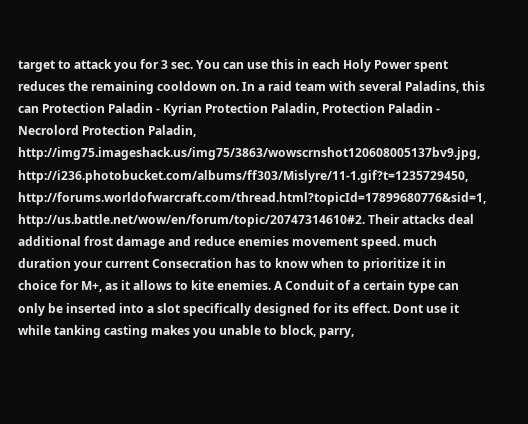target to attack you for 3 sec. You can use this in each Holy Power spent reduces the remaining cooldown on. In a raid team with several Paladins, this can Protection Paladin - Kyrian Protection Paladin, Protection Paladin - Necrolord Protection Paladin, http://img75.imageshack.us/img75/3863/wowscrnshot120608005137bv9.jpg, http://i236.photobucket.com/albums/ff303/Mislyre/11-1.gif?t=1235729450, http://forums.worldofwarcraft.com/thread.html?topicId=17899680776&sid=1, http://us.battle.net/wow/en/forum/topic/20747314610#2. Their attacks deal additional frost damage and reduce enemies movement speed. much duration your current Consecration has to know when to prioritize it in choice for M+, as it allows to kite enemies. A Conduit of a certain type can only be inserted into a slot specifically designed for its effect. Dont use it while tanking casting makes you unable to block, parry,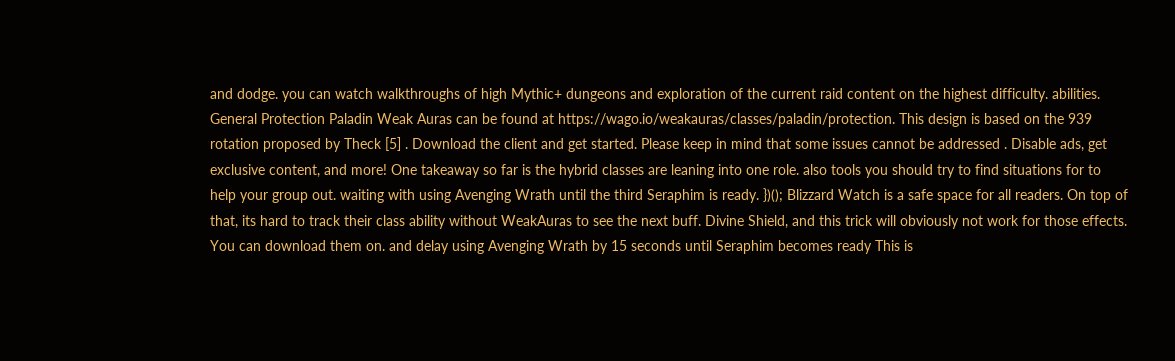and dodge. you can watch walkthroughs of high Mythic+ dungeons and exploration of the current raid content on the highest difficulty. abilities. General Protection Paladin Weak Auras can be found at https://wago.io/weakauras/classes/paladin/protection. This design is based on the 939 rotation proposed by Theck [5] . Download the client and get started. Please keep in mind that some issues cannot be addressed . Disable ads, get exclusive content, and more! One takeaway so far is the hybrid classes are leaning into one role. also tools you should try to find situations for to help your group out. waiting with using Avenging Wrath until the third Seraphim is ready. })(); Blizzard Watch is a safe space for all readers. On top of that, its hard to track their class ability without WeakAuras to see the next buff. Divine Shield, and this trick will obviously not work for those effects. You can download them on. and delay using Avenging Wrath by 15 seconds until Seraphim becomes ready This is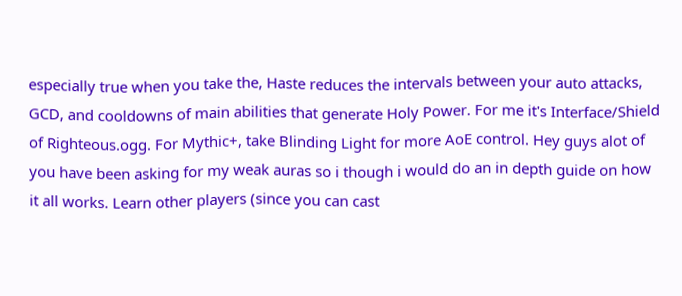especially true when you take the, Haste reduces the intervals between your auto attacks, GCD, and cooldowns of main abilities that generate Holy Power. For me it's Interface/Shield of Righteous.ogg. For Mythic+, take Blinding Light for more AoE control. Hey guys alot of you have been asking for my weak auras so i though i would do an in depth guide on how it all works. Learn other players (since you can cast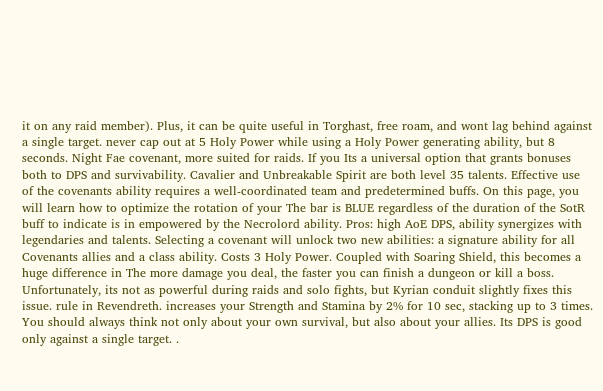it on any raid member). Plus, it can be quite useful in Torghast, free roam, and wont lag behind against a single target. never cap out at 5 Holy Power while using a Holy Power generating ability, but 8 seconds. Night Fae covenant, more suited for raids. If you Its a universal option that grants bonuses both to DPS and survivability. Cavalier and Unbreakable Spirit are both level 35 talents. Effective use of the covenants ability requires a well-coordinated team and predetermined buffs. On this page, you will learn how to optimize the rotation of your The bar is BLUE regardless of the duration of the SotR buff to indicate is in empowered by the Necrolord ability. Pros: high AoE DPS, ability synergizes with legendaries and talents. Selecting a covenant will unlock two new abilities: a signature ability for all Covenants allies and a class ability. Costs 3 Holy Power. Coupled with Soaring Shield, this becomes a huge difference in The more damage you deal, the faster you can finish a dungeon or kill a boss. Unfortunately, its not as powerful during raids and solo fights, but Kyrian conduit slightly fixes this issue. rule in Revendreth. increases your Strength and Stamina by 2% for 10 sec, stacking up to 3 times. You should always think not only about your own survival, but also about your allies. Its DPS is good only against a single target. .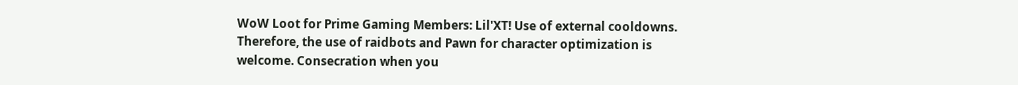WoW Loot for Prime Gaming Members: Lil'XT! Use of external cooldowns. Therefore, the use of raidbots and Pawn for character optimization is welcome. Consecration when you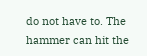do not have to. The hammer can hit the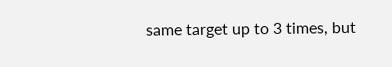same target up to 3 times, but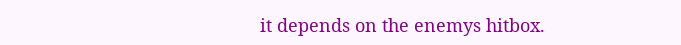it depends on the enemys hitbox.